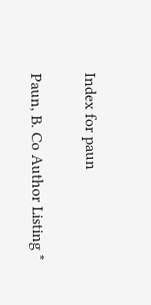Index for paun

Paun, B. Co Author Listing *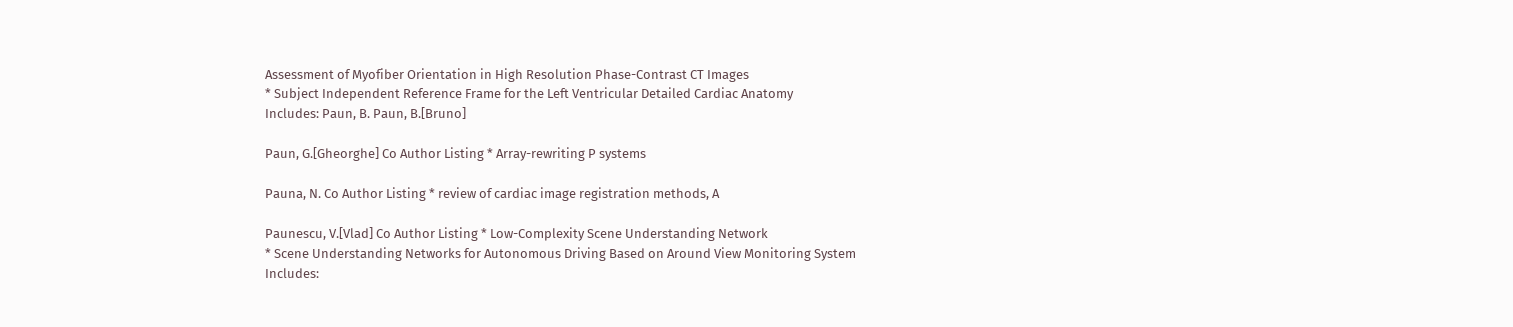Assessment of Myofiber Orientation in High Resolution Phase-Contrast CT Images
* Subject Independent Reference Frame for the Left Ventricular Detailed Cardiac Anatomy
Includes: Paun, B. Paun, B.[Bruno]

Paun, G.[Gheorghe] Co Author Listing * Array-rewriting P systems

Pauna, N. Co Author Listing * review of cardiac image registration methods, A

Paunescu, V.[Vlad] Co Author Listing * Low-Complexity Scene Understanding Network
* Scene Understanding Networks for Autonomous Driving Based on Around View Monitoring System
Includes: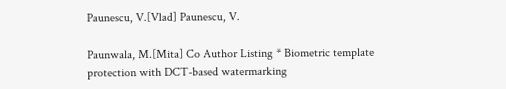Paunescu, V.[Vlad] Paunescu, V.

Paunwala, M.[Mita] Co Author Listing * Biometric template protection with DCT-based watermarking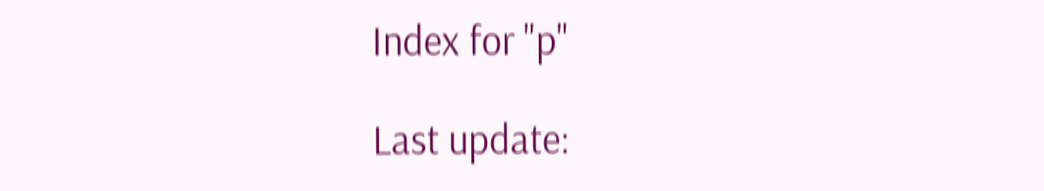Index for "p"

Last update: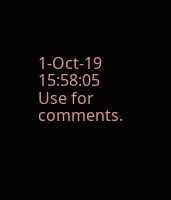1-Oct-19 15:58:05
Use for comments.